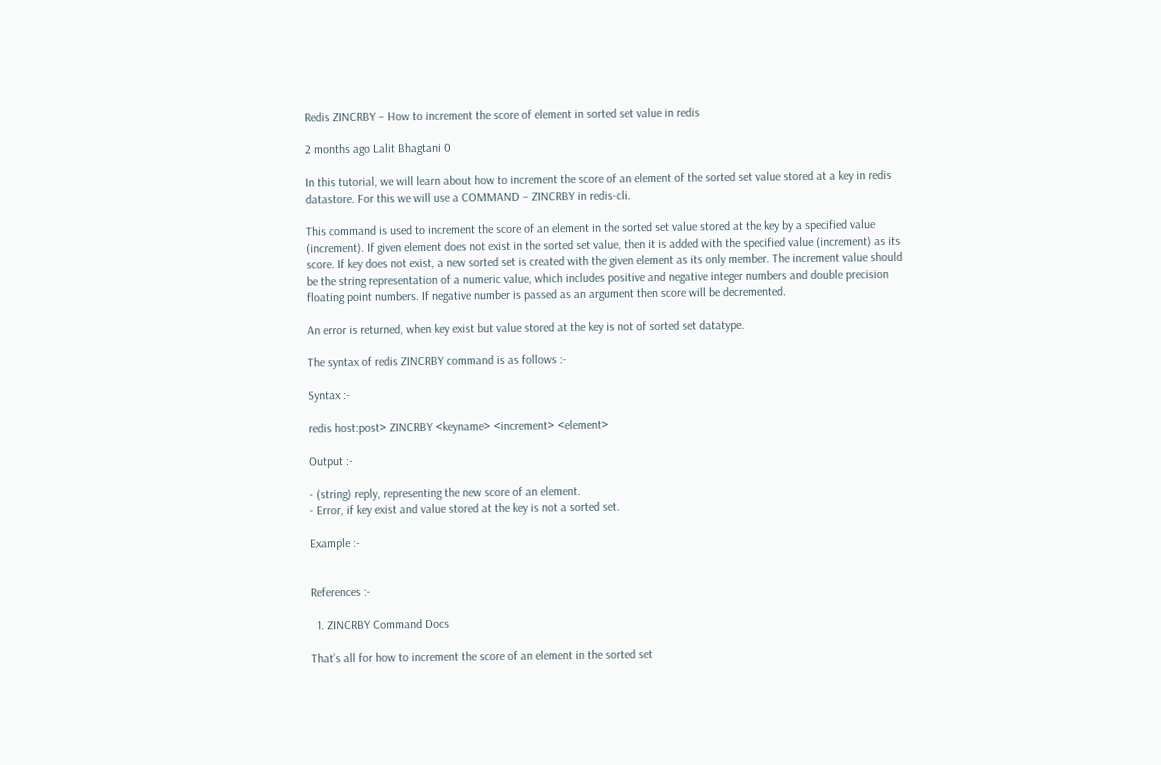Redis ZINCRBY – How to increment the score of element in sorted set value in redis

2 months ago Lalit Bhagtani 0

In this tutorial, we will learn about how to increment the score of an element of the sorted set value stored at a key in redis datastore. For this we will use a COMMAND – ZINCRBY in redis-cli.

This command is used to increment the score of an element in the sorted set value stored at the key by a specified value (increment). If given element does not exist in the sorted set value, then it is added with the specified value (increment) as its score. If key does not exist, a new sorted set is created with the given element as its only member. The increment value should be the string representation of a numeric value, which includes positive and negative integer numbers and double precision floating point numbers. If negative number is passed as an argument then score will be decremented.

An error is returned, when key exist but value stored at the key is not of sorted set datatype.

The syntax of redis ZINCRBY command is as follows :-

Syntax :-

redis host:post> ZINCRBY <keyname> <increment> <element>

Output :-

- (string) reply, representing the new score of an element.
- Error, if key exist and value stored at the key is not a sorted set.

Example :-


References :-

  1. ZINCRBY Command Docs

That’s all for how to increment the score of an element in the sorted set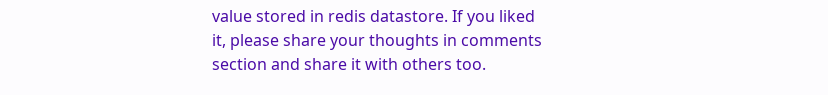value stored in redis datastore. If you liked it, please share your thoughts in comments section and share it with others too.